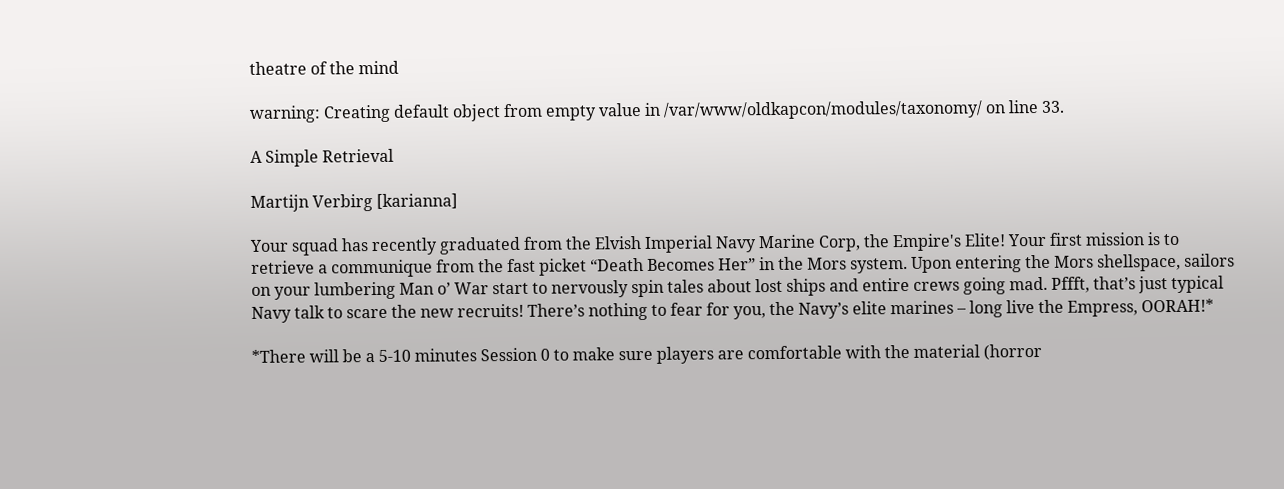theatre of the mind

warning: Creating default object from empty value in /var/www/oldkapcon/modules/taxonomy/ on line 33.

A Simple Retrieval

Martijn Verbirg [karianna]

Your squad has recently graduated from the Elvish Imperial Navy Marine Corp, the Empire's Elite! Your first mission is to retrieve a communique from the fast picket “Death Becomes Her” in the Mors system. Upon entering the Mors shellspace, sailors on your lumbering Man o’ War start to nervously spin tales about lost ships and entire crews going mad. Pffft, that’s just typical Navy talk to scare the new recruits! There’s nothing to fear for you, the Navy’s elite marines – long live the Empress, OORAH!*

*There will be a 5-10 minutes Session 0 to make sure players are comfortable with the material (horror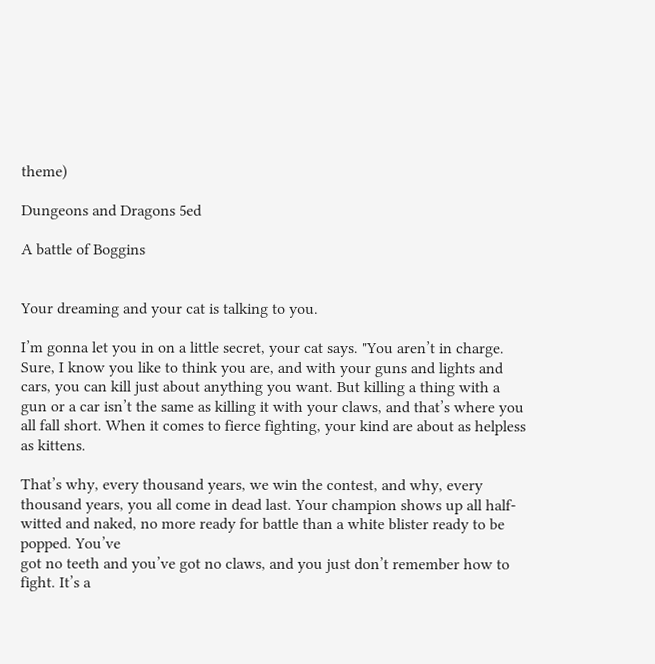theme)

Dungeons and Dragons 5ed

A battle of Boggins


Your dreaming and your cat is talking to you.

I’m gonna let you in on a little secret, your cat says. "You aren’t in charge. Sure, I know you like to think you are, and with your guns and lights and cars, you can kill just about anything you want. But killing a thing with a gun or a car isn’t the same as killing it with your claws, and that’s where you all fall short. When it comes to fierce fighting, your kind are about as helpless as kittens.

That’s why, every thousand years, we win the contest, and why, every thousand years, you all come in dead last. Your champion shows up all half-witted and naked, no more ready for battle than a white blister ready to be popped. You’ve
got no teeth and you’ve got no claws, and you just don’t remember how to fight. It’s a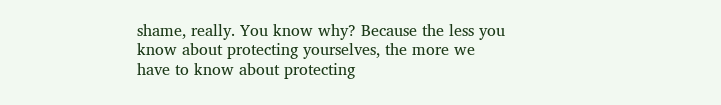shame, really. You know why? Because the less you know about protecting yourselves, the more we have to know about protecting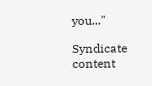you..."

Syndicate content